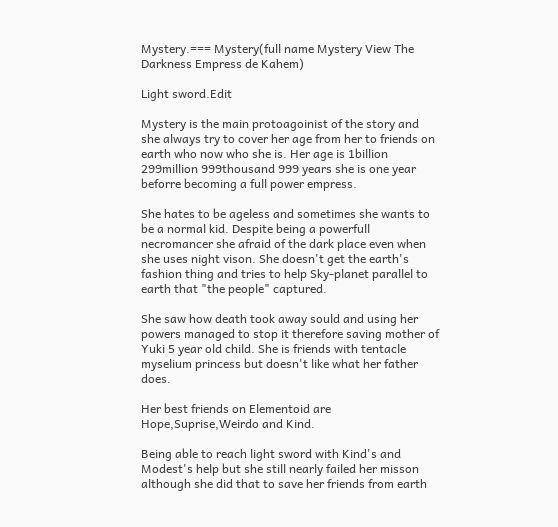Mystery.=== Mystery(full name Mystery View The Darkness Empress de Kahem)

Light sword.Edit

Mystery is the main protoagoinist of the story and she always try to cover her age from her to friends on earth who now who she is. Her age is 1billion 299million 999thousand 999 years she is one year beforre becoming a full power empress.

She hates to be ageless and sometimes she wants to be a normal kid. Despite being a powerfull necromancer she afraid of the dark place even when she uses night vison. She doesn't get the earth's fashion thing and tries to help Sky-planet parallel to earth that "the people" captured.

She saw how death took away sould and using her powers managed to stop it therefore saving mother of Yuki 5 year old child. She is friends with tentacle myselium princess but doesn't like what her father does.

Her best friends on Elementoid are Hope,Suprise,Weirdo and Kind.

Being able to reach light sword with Kind's and Modest's help but she still nearly failed her misson although she did that to save her friends from earth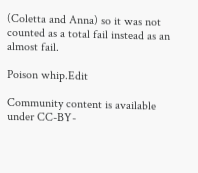(Coletta and Anna) so it was not counted as a total fail instead as an almost fail.

Poison whip.Edit

Community content is available under CC-BY-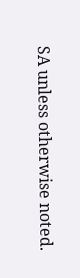SA unless otherwise noted.